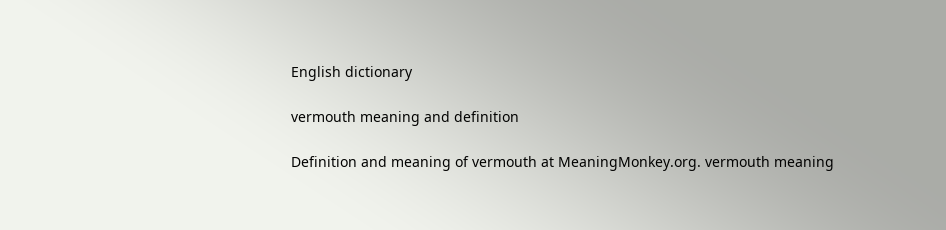English dictionary

vermouth meaning and definition

Definition and meaning of vermouth at MeaningMonkey.org. vermouth meaning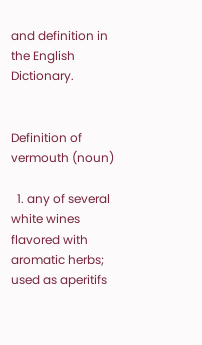and definition in the English Dictionary.


Definition of vermouth (noun)

  1. any of several white wines flavored with aromatic herbs; used as aperitifs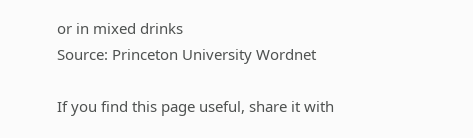or in mixed drinks
Source: Princeton University Wordnet

If you find this page useful, share it with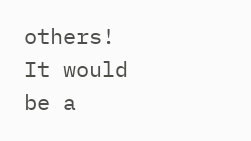others! It would be a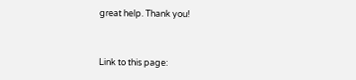great help. Thank you!


Link to this page: